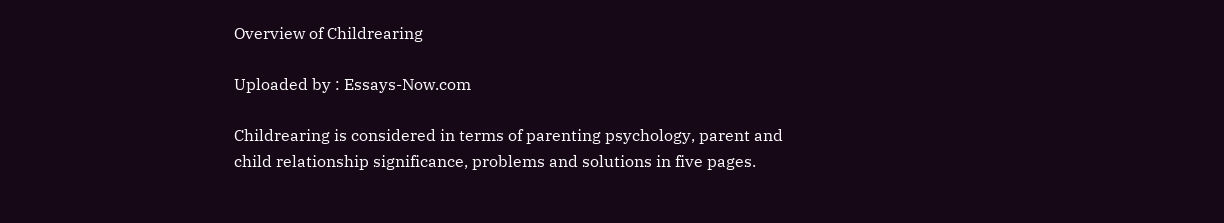Overview of Childrearing

Uploaded by : Essays-Now.com

Childrearing is considered in terms of parenting psychology, parent and child relationship significance, problems and solutions in five pages.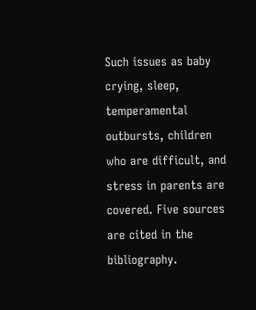Such issues as baby crying, sleep, temperamental outbursts, children who are difficult, and stress in parents are covered. Five sources are cited in the bibliography.